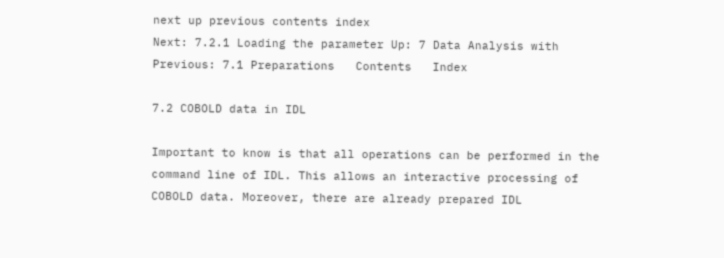next up previous contents index
Next: 7.2.1 Loading the parameter Up: 7 Data Analysis with Previous: 7.1 Preparations   Contents   Index

7.2 COBOLD data in IDL

Important to know is that all operations can be performed in the command line of IDL. This allows an interactive processing of COBOLD data. Moreover, there are already prepared IDL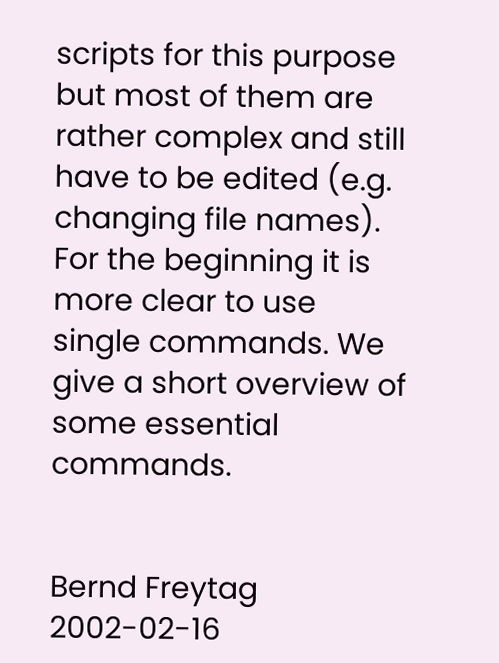scripts for this purpose but most of them are rather complex and still have to be edited (e.g. changing file names). For the beginning it is more clear to use single commands. We give a short overview of some essential commands.


Bernd Freytag 2002-02-16